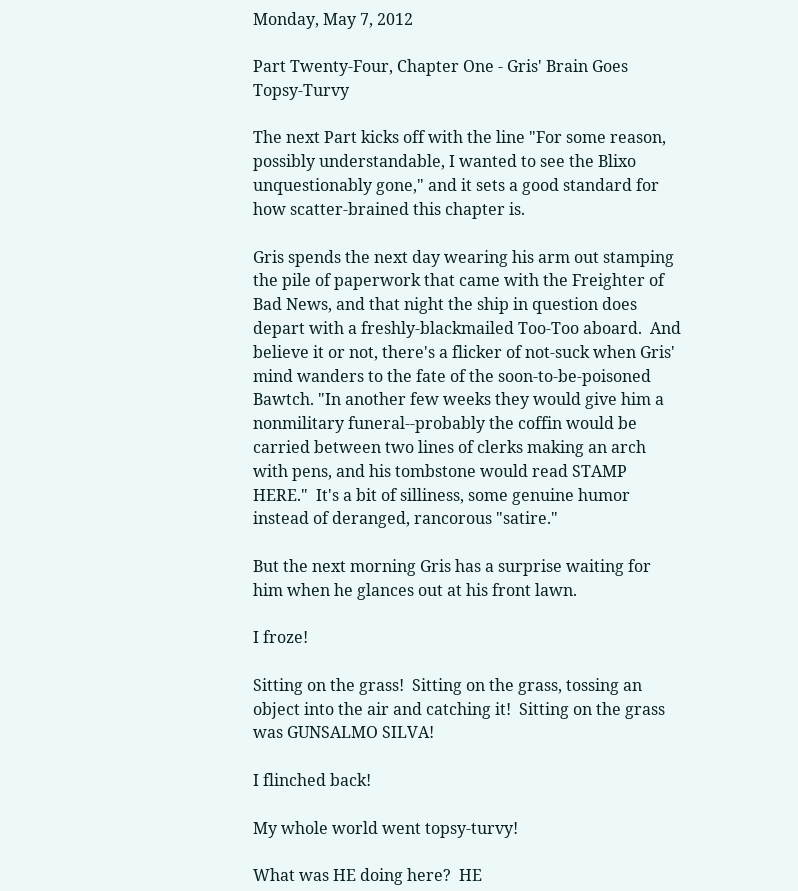Monday, May 7, 2012

Part Twenty-Four, Chapter One - Gris' Brain Goes Topsy-Turvy

The next Part kicks off with the line "For some reason, possibly understandable, I wanted to see the Blixo unquestionably gone," and it sets a good standard for how scatter-brained this chapter is.

Gris spends the next day wearing his arm out stamping the pile of paperwork that came with the Freighter of Bad News, and that night the ship in question does depart with a freshly-blackmailed Too-Too aboard.  And believe it or not, there's a flicker of not-suck when Gris' mind wanders to the fate of the soon-to-be-poisoned Bawtch. "In another few weeks they would give him a nonmilitary funeral--probably the coffin would be carried between two lines of clerks making an arch with pens, and his tombstone would read STAMP HERE."  It's a bit of silliness, some genuine humor instead of deranged, rancorous "satire."

But the next morning Gris has a surprise waiting for him when he glances out at his front lawn.

I froze!

Sitting on the grass!  Sitting on the grass, tossing an object into the air and catching it!  Sitting on the grass was GUNSALMO SILVA!

I flinched back!

My whole world went topsy-turvy!

What was HE doing here?  HE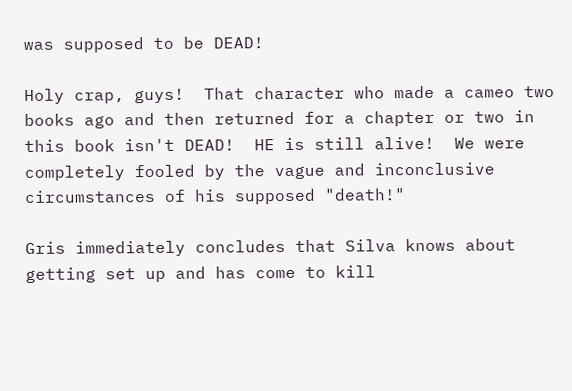was supposed to be DEAD!

Holy crap, guys!  That character who made a cameo two books ago and then returned for a chapter or two in this book isn't DEAD!  HE is still alive!  We were completely fooled by the vague and inconclusive circumstances of his supposed "death!"

Gris immediately concludes that Silva knows about getting set up and has come to kill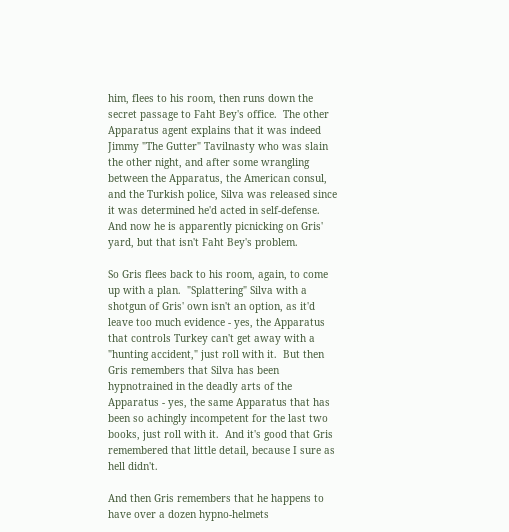him, flees to his room, then runs down the secret passage to Faht Bey's office.  The other Apparatus agent explains that it was indeed Jimmy "The Gutter" Tavilnasty who was slain the other night, and after some wrangling between the Apparatus, the American consul, and the Turkish police, Silva was released since it was determined he'd acted in self-defense.  And now he is apparently picnicking on Gris' yard, but that isn't Faht Bey's problem.

So Gris flees back to his room, again, to come up with a plan.  "Splattering" Silva with a shotgun of Gris' own isn't an option, as it'd leave too much evidence - yes, the Apparatus that controls Turkey can't get away with a "hunting accident," just roll with it.  But then Gris remembers that Silva has been hypnotrained in the deadly arts of the Apparatus - yes, the same Apparatus that has been so achingly incompetent for the last two books, just roll with it.  And it's good that Gris remembered that little detail, because I sure as hell didn't.

And then Gris remembers that he happens to have over a dozen hypno-helmets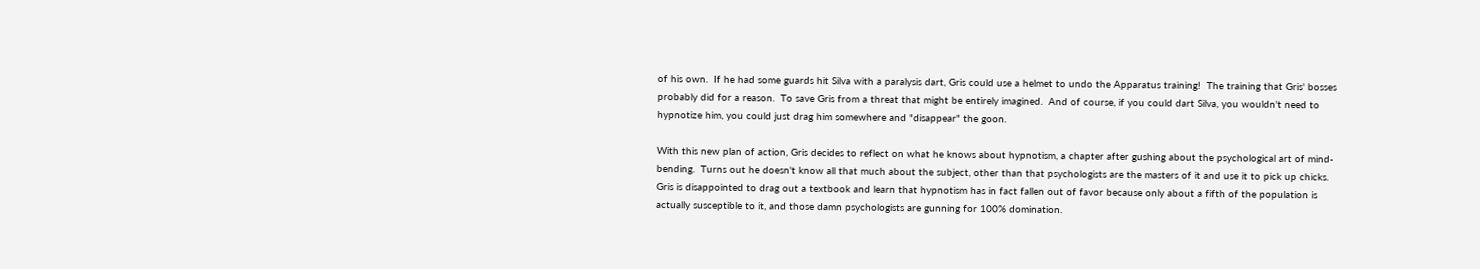of his own.  If he had some guards hit Silva with a paralysis dart, Gris could use a helmet to undo the Apparatus training!  The training that Gris' bosses probably did for a reason.  To save Gris from a threat that might be entirely imagined.  And of course, if you could dart Silva, you wouldn't need to hypnotize him, you could just drag him somewhere and "disappear" the goon.

With this new plan of action, Gris decides to reflect on what he knows about hypnotism, a chapter after gushing about the psychological art of mind-bending.  Turns out he doesn't know all that much about the subject, other than that psychologists are the masters of it and use it to pick up chicks.  Gris is disappointed to drag out a textbook and learn that hypnotism has in fact fallen out of favor because only about a fifth of the population is actually susceptible to it, and those damn psychologists are gunning for 100% domination.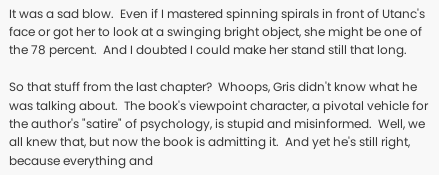It was a sad blow.  Even if I mastered spinning spirals in front of Utanc's face or got her to look at a swinging bright object, she might be one of the 78 percent.  And I doubted I could make her stand still that long.

So that stuff from the last chapter?  Whoops, Gris didn't know what he was talking about.  The book's viewpoint character, a pivotal vehicle for the author's "satire" of psychology, is stupid and misinformed.  Well, we all knew that, but now the book is admitting it.  And yet he's still right, because everything and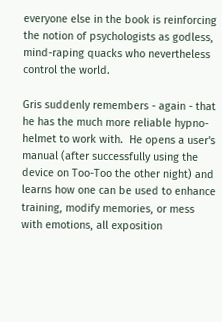everyone else in the book is reinforcing the notion of psychologists as godless, mind-raping quacks who nevertheless control the world.

Gris suddenly remembers - again - that he has the much more reliable hypno-helmet to work with.  He opens a user's manual (after successfully using the device on Too-Too the other night) and learns how one can be used to enhance training, modify memories, or mess with emotions, all exposition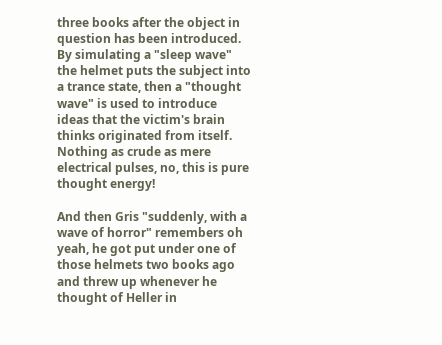three books after the object in question has been introduced.  By simulating a "sleep wave" the helmet puts the subject into a trance state, then a "thought wave" is used to introduce ideas that the victim's brain thinks originated from itself.  Nothing as crude as mere electrical pulses, no, this is pure thought energy!

And then Gris "suddenly, with a wave of horror" remembers oh yeah, he got put under one of those helmets two books ago and threw up whenever he thought of Heller in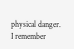physical danger.  I remember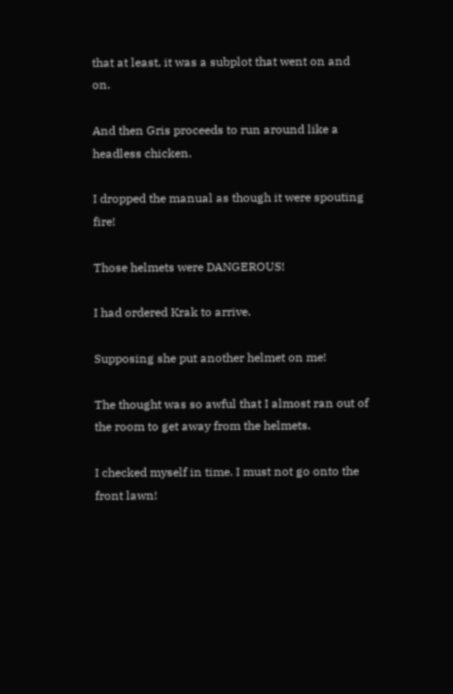that at least, it was a subplot that went on and on.

And then Gris proceeds to run around like a headless chicken.

I dropped the manual as though it were spouting fire!

Those helmets were DANGEROUS!

I had ordered Krak to arrive.

Supposing she put another helmet on me!

The thought was so awful that I almost ran out of the room to get away from the helmets.

I checked myself in time. I must not go onto the front lawn!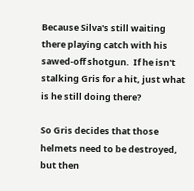Because Silva's still waiting there playing catch with his sawed-off shotgun.  If he isn't stalking Gris for a hit, just what is he still doing there?

So Gris decides that those helmets need to be destroyed, but then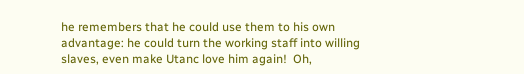he remembers that he could use them to his own advantage: he could turn the working staff into willing slaves, even make Utanc love him again!  Oh,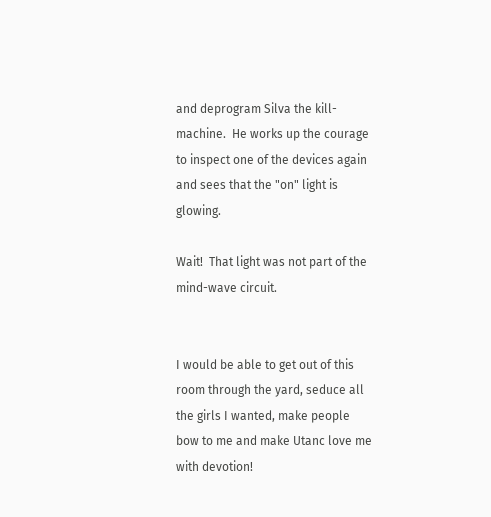and deprogram Silva the kill-machine.  He works up the courage to inspect one of the devices again and sees that the "on" light is glowing.

Wait!  That light was not part of the mind-wave circuit.


I would be able to get out of this room through the yard, seduce all the girls I wanted, make people bow to me and make Utanc love me with devotion!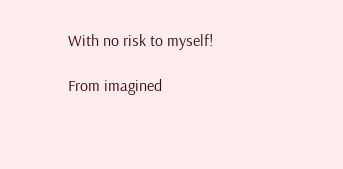With no risk to myself!

From imagined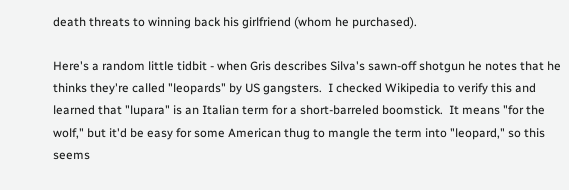death threats to winning back his girlfriend (whom he purchased).

Here's a random little tidbit - when Gris describes Silva's sawn-off shotgun he notes that he thinks they're called "leopards" by US gangsters.  I checked Wikipedia to verify this and learned that "lupara" is an Italian term for a short-barreled boomstick.  It means "for the wolf," but it'd be easy for some American thug to mangle the term into "leopard," so this seems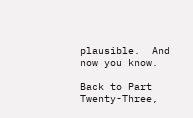plausible.  And now you know.

Back to Part Twenty-Three,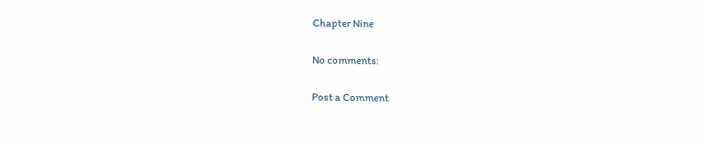Chapter Nine

No comments:

Post a Comment